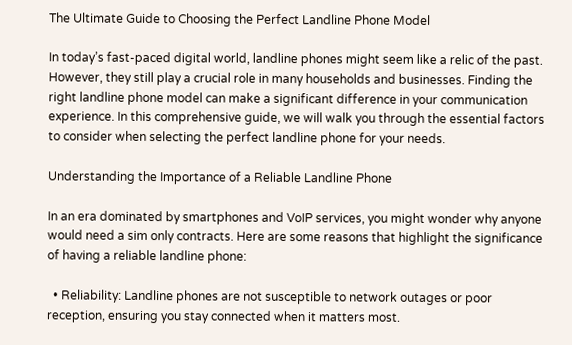The Ultimate Guide to Choosing the Perfect Landline Phone Model

In today’s fast-paced digital world, landline phones might seem like a relic of the past. However, they still play a crucial role in many households and businesses. Finding the right landline phone model can make a significant difference in your communication experience. In this comprehensive guide, we will walk you through the essential factors to consider when selecting the perfect landline phone for your needs.

Understanding the Importance of a Reliable Landline Phone

In an era dominated by smartphones and VoIP services, you might wonder why anyone would need a sim only contracts. Here are some reasons that highlight the significance of having a reliable landline phone:

  • Reliability: Landline phones are not susceptible to network outages or poor reception, ensuring you stay connected when it matters most.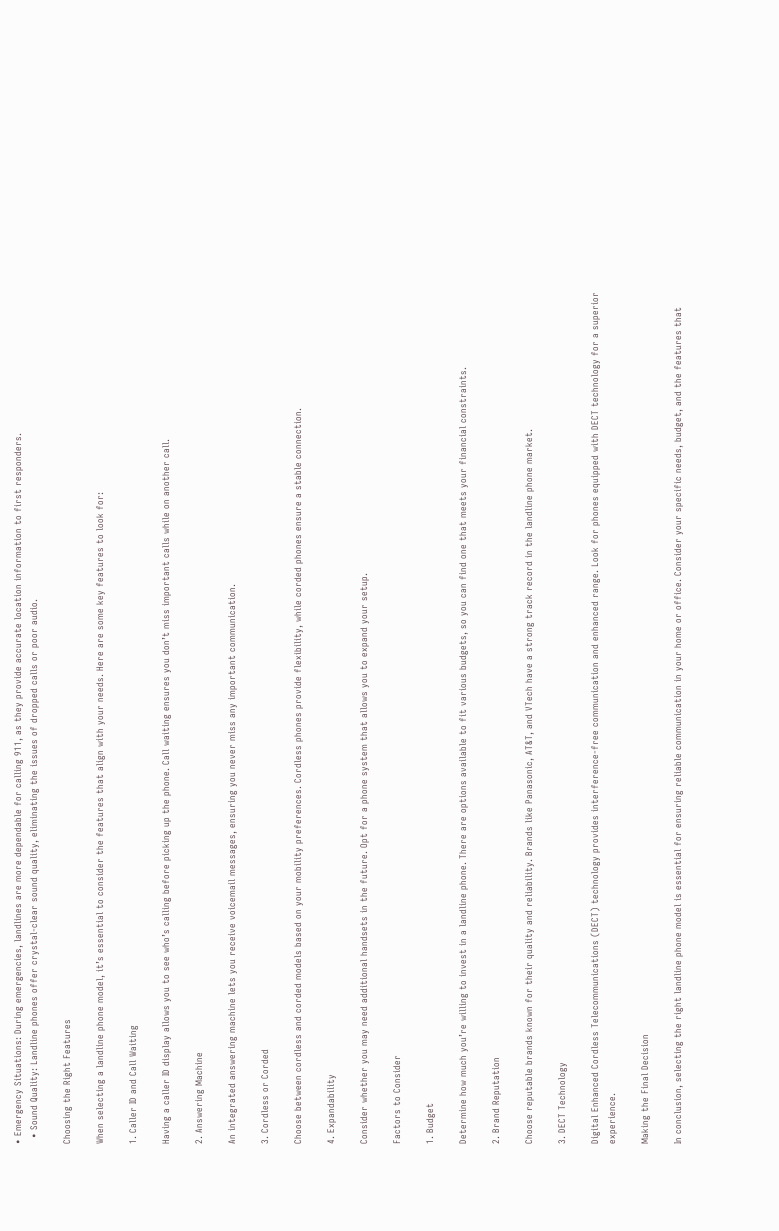• Emergency Situations: During emergencies, landlines are more dependable for calling 911, as they provide accurate location information to first responders.
  • Sound Quality: Landline phones offer crystal-clear sound quality, eliminating the issues of dropped calls or poor audio.

Choosing the Right Features

When selecting a landline phone model, it’s essential to consider the features that align with your needs. Here are some key features to look for:

1. Caller ID and Call Waiting

Having a caller ID display allows you to see who’s calling before picking up the phone. Call waiting ensures you don’t miss important calls while on another call.

2. Answering Machine

An integrated answering machine lets you receive voicemail messages, ensuring you never miss any important communication.

3. Cordless or Corded

Choose between cordless and corded models based on your mobility preferences. Cordless phones provide flexibility, while corded phones ensure a stable connection.

4. Expandability

Consider whether you may need additional handsets in the future. Opt for a phone system that allows you to expand your setup.

Factors to Consider

1. Budget

Determine how much you’re willing to invest in a landline phone. There are options available to fit various budgets, so you can find one that meets your financial constraints.

2. Brand Reputation

Choose reputable brands known for their quality and reliability. Brands like Panasonic, AT&T, and VTech have a strong track record in the landline phone market.

3. DECT Technology

Digital Enhanced Cordless Telecommunications (DECT) technology provides interference-free communication and enhanced range. Look for phones equipped with DECT technology for a superior experience.

Making the Final Decision

In conclusion, selecting the right landline phone model is essential for ensuring reliable communication in your home or office. Consider your specific needs, budget, and the features that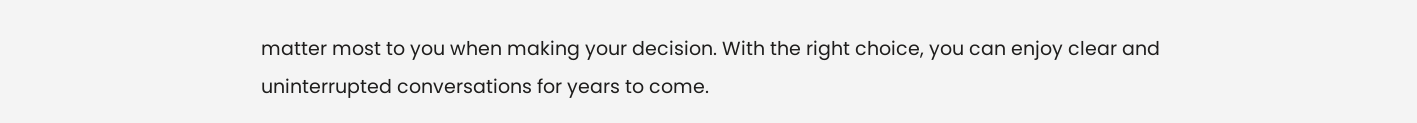matter most to you when making your decision. With the right choice, you can enjoy clear and uninterrupted conversations for years to come.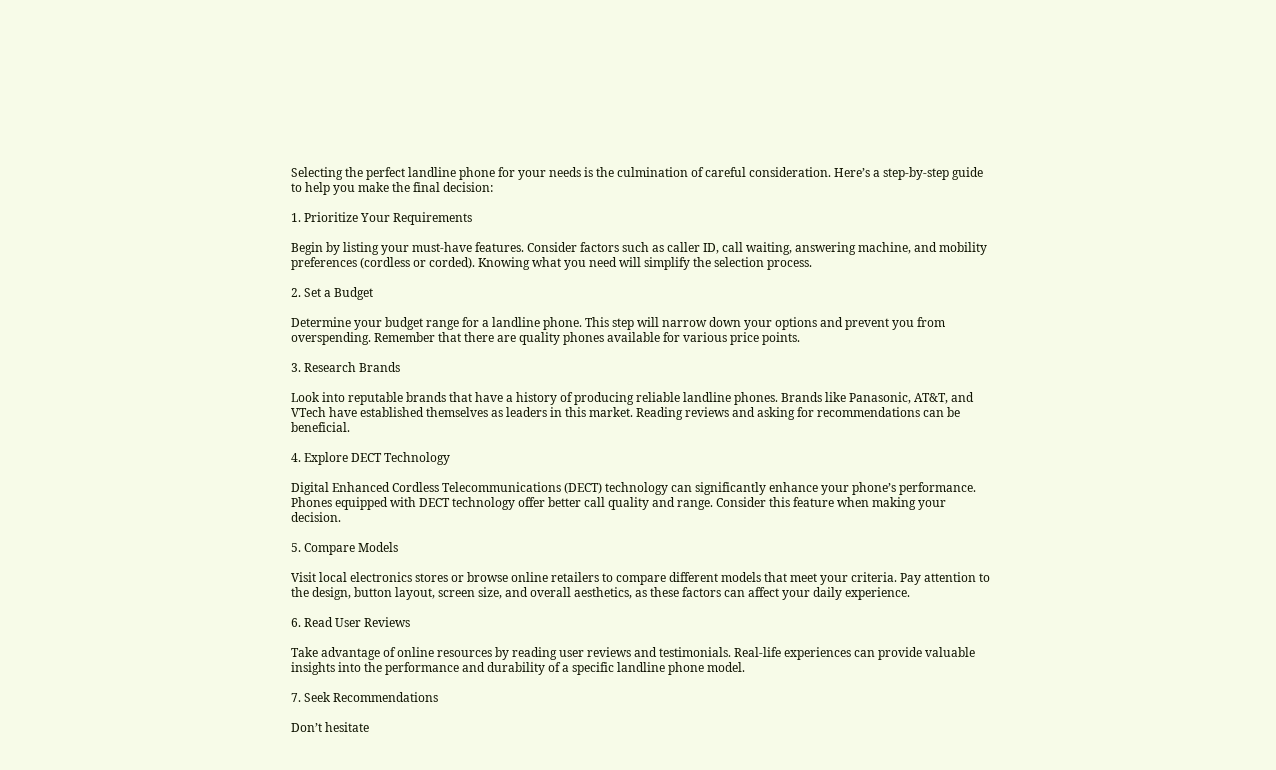Selecting the perfect landline phone for your needs is the culmination of careful consideration. Here’s a step-by-step guide to help you make the final decision:

1. Prioritize Your Requirements

Begin by listing your must-have features. Consider factors such as caller ID, call waiting, answering machine, and mobility preferences (cordless or corded). Knowing what you need will simplify the selection process.

2. Set a Budget

Determine your budget range for a landline phone. This step will narrow down your options and prevent you from overspending. Remember that there are quality phones available for various price points.

3. Research Brands

Look into reputable brands that have a history of producing reliable landline phones. Brands like Panasonic, AT&T, and VTech have established themselves as leaders in this market. Reading reviews and asking for recommendations can be beneficial.

4. Explore DECT Technology

Digital Enhanced Cordless Telecommunications (DECT) technology can significantly enhance your phone’s performance. Phones equipped with DECT technology offer better call quality and range. Consider this feature when making your decision.

5. Compare Models

Visit local electronics stores or browse online retailers to compare different models that meet your criteria. Pay attention to the design, button layout, screen size, and overall aesthetics, as these factors can affect your daily experience.

6. Read User Reviews

Take advantage of online resources by reading user reviews and testimonials. Real-life experiences can provide valuable insights into the performance and durability of a specific landline phone model.

7. Seek Recommendations

Don’t hesitate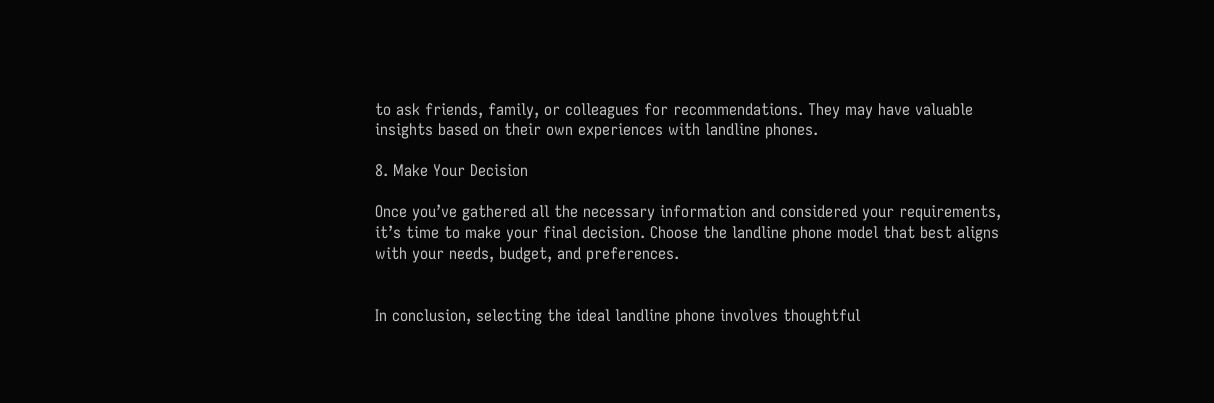to ask friends, family, or colleagues for recommendations. They may have valuable insights based on their own experiences with landline phones.

8. Make Your Decision

Once you’ve gathered all the necessary information and considered your requirements, it’s time to make your final decision. Choose the landline phone model that best aligns with your needs, budget, and preferences.


In conclusion, selecting the ideal landline phone involves thoughtful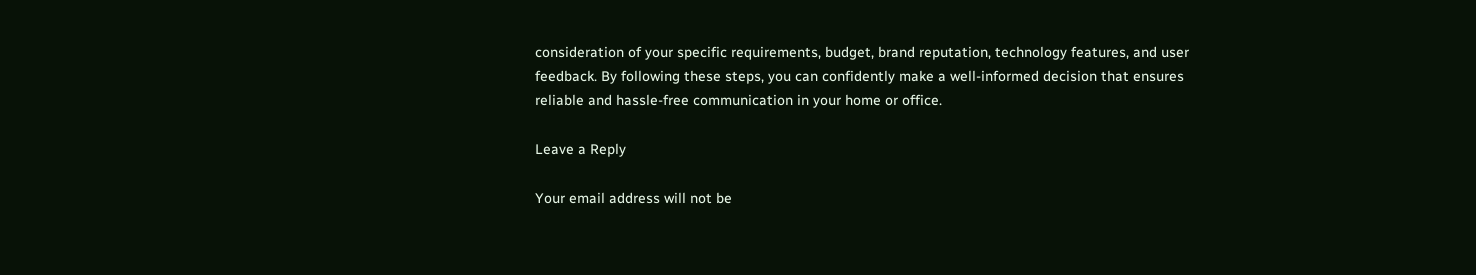consideration of your specific requirements, budget, brand reputation, technology features, and user feedback. By following these steps, you can confidently make a well-informed decision that ensures reliable and hassle-free communication in your home or office.

Leave a Reply

Your email address will not be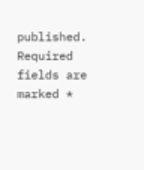published. Required fields are marked *